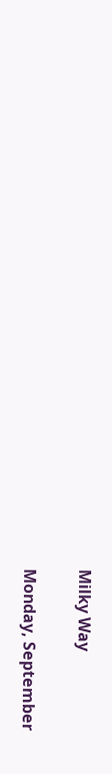Milky Way

Monday, September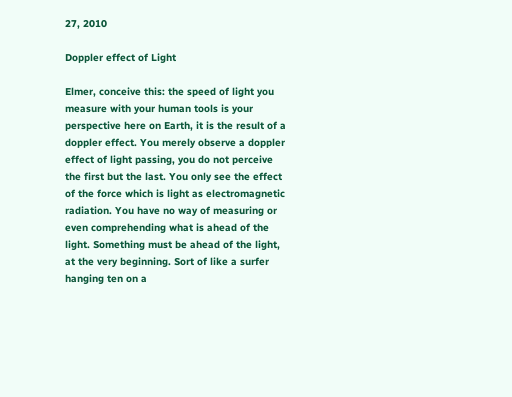27, 2010

Doppler effect of Light

Elmer, conceive this: the speed of light you measure with your human tools is your perspective here on Earth, it is the result of a doppler effect. You merely observe a doppler effect of light passing, you do not perceive the first but the last. You only see the effect of the force which is light as electromagnetic radiation. You have no way of measuring or even comprehending what is ahead of the light. Something must be ahead of the light, at the very beginning. Sort of like a surfer hanging ten on a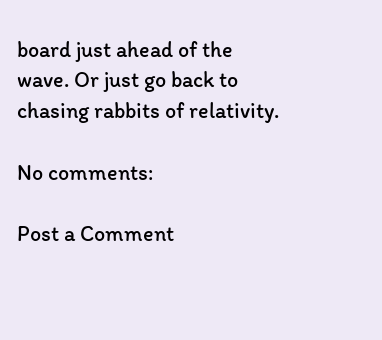board just ahead of the wave. Or just go back to chasing rabbits of relativity.

No comments:

Post a Comment